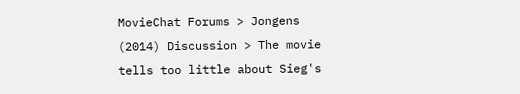MovieChat Forums > Jongens (2014) Discussion > The movie tells too little about Sieg's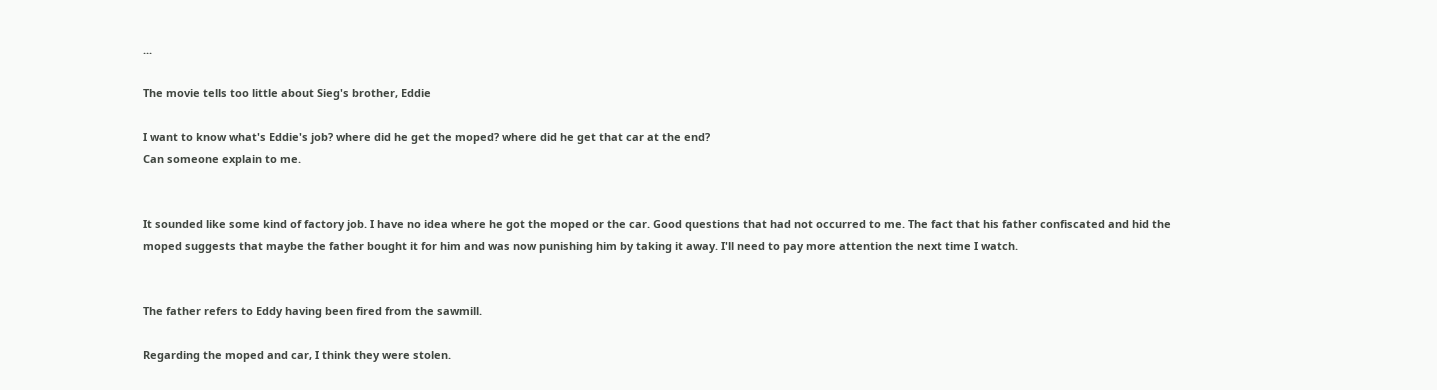...

The movie tells too little about Sieg's brother, Eddie

I want to know what's Eddie's job? where did he get the moped? where did he get that car at the end?
Can someone explain to me.


It sounded like some kind of factory job. I have no idea where he got the moped or the car. Good questions that had not occurred to me. The fact that his father confiscated and hid the moped suggests that maybe the father bought it for him and was now punishing him by taking it away. I'll need to pay more attention the next time I watch.


The father refers to Eddy having been fired from the sawmill.

Regarding the moped and car, I think they were stolen.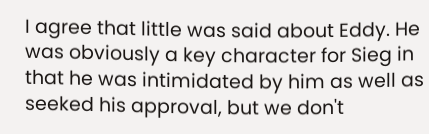I agree that little was said about Eddy. He was obviously a key character for Sieg in that he was intimidated by him as well as seeked his approval, but we don't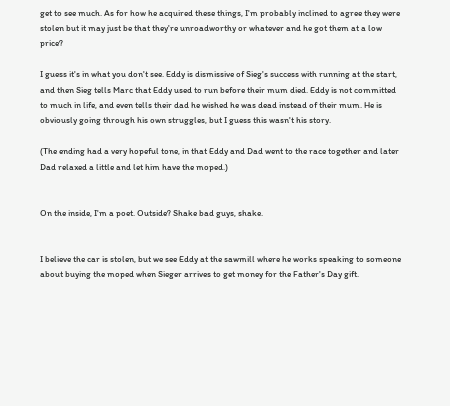get to see much. As for how he acquired these things, I'm probably inclined to agree they were stolen but it may just be that they're unroadworthy or whatever and he got them at a low price?

I guess it's in what you don't see. Eddy is dismissive of Sieg's success with running at the start, and then Sieg tells Marc that Eddy used to run before their mum died. Eddy is not committed to much in life, and even tells their dad he wished he was dead instead of their mum. He is obviously going through his own struggles, but I guess this wasn't his story.

(The ending had a very hopeful tone, in that Eddy and Dad went to the race together and later Dad relaxed a little and let him have the moped.)


On the inside, I'm a poet. Outside? Shake bad guys, shake.


I believe the car is stolen, but we see Eddy at the sawmill where he works speaking to someone about buying the moped when Sieger arrives to get money for the Father's Day gift.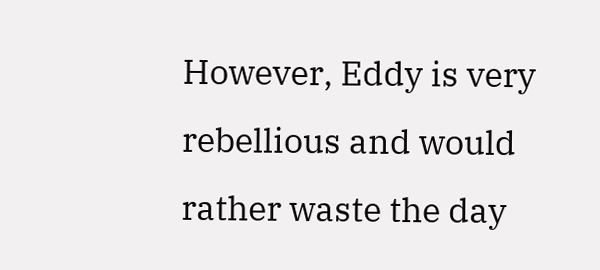However, Eddy is very rebellious and would rather waste the day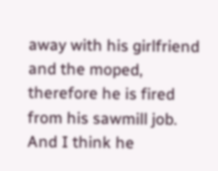away with his girlfriend and the moped, therefore he is fired from his sawmill job. And I think he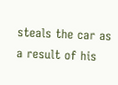steals the car as a result of his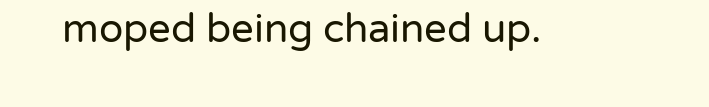moped being chained up.